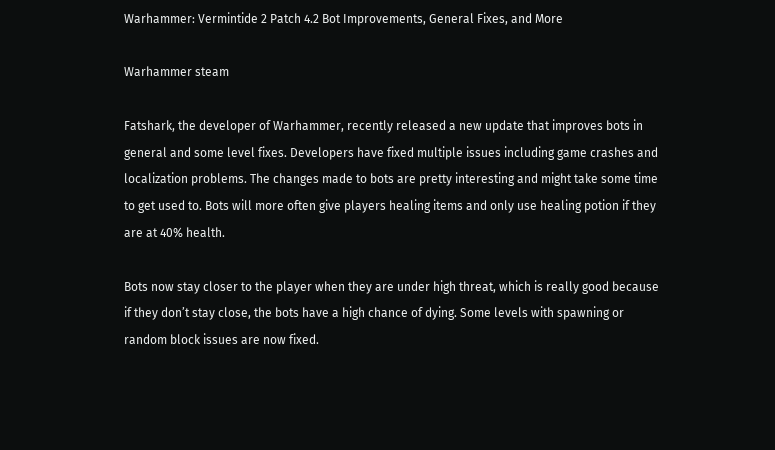Warhammer: Vermintide 2 Patch 4.2 Bot Improvements, General Fixes, and More

Warhammer steam

Fatshark, the developer of Warhammer, recently released a new update that improves bots in general and some level fixes. Developers have fixed multiple issues including game crashes and localization problems. The changes made to bots are pretty interesting and might take some time to get used to. Bots will more often give players healing items and only use healing potion if they are at 40% health.

Bots now stay closer to the player when they are under high threat, which is really good because if they don’t stay close, the bots have a high chance of dying. Some levels with spawning or random block issues are now fixed.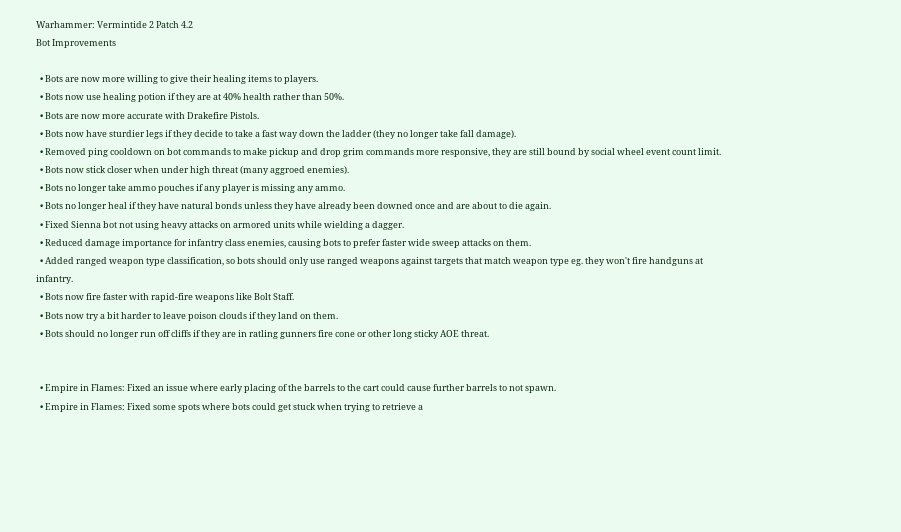Warhammer: Vermintide 2 Patch 4.2
Bot Improvements

  • Bots are now more willing to give their healing items to players.
  • Bots now use healing potion if they are at 40% health rather than 50%.
  • Bots are now more accurate with Drakefire Pistols.
  • Bots now have sturdier legs if they decide to take a fast way down the ladder (they no longer take fall damage).
  • Removed ping cooldown on bot commands to make pickup and drop grim commands more responsive, they are still bound by social wheel event count limit.
  • Bots now stick closer when under high threat (many aggroed enemies).
  • Bots no longer take ammo pouches if any player is missing any ammo.
  • Bots no longer heal if they have natural bonds unless they have already been downed once and are about to die again.
  • Fixed Sienna bot not using heavy attacks on armored units while wielding a dagger.
  • Reduced damage importance for infantry class enemies, causing bots to prefer faster wide sweep attacks on them.
  • Added ranged weapon type classification, so bots should only use ranged weapons against targets that match weapon type eg. they won't fire handguns at infantry.
  • Bots now fire faster with rapid-fire weapons like Bolt Staff.
  • Bots now try a bit harder to leave poison clouds if they land on them.
  • Bots should no longer run off cliffs if they are in ratling gunners fire cone or other long sticky AOE threat.


  • Empire in Flames: Fixed an issue where early placing of the barrels to the cart could cause further barrels to not spawn.
  • Empire in Flames: Fixed some spots where bots could get stuck when trying to retrieve a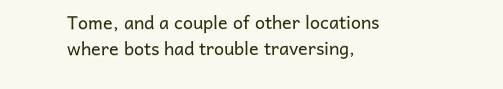Tome, and a couple of other locations where bots had trouble traversing,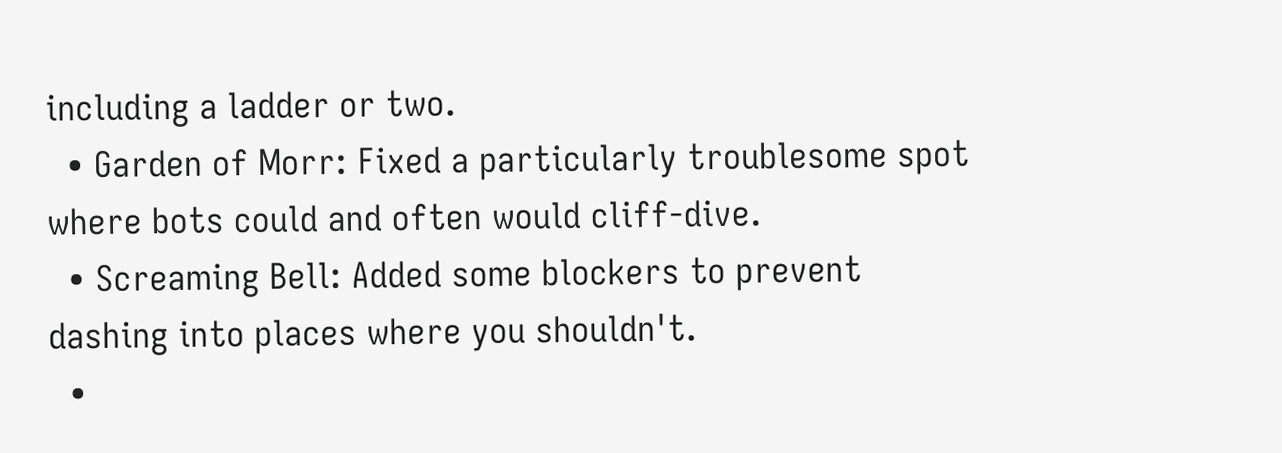including a ladder or two.
  • Garden of Morr: Fixed a particularly troublesome spot where bots could and often would cliff-dive.
  • Screaming Bell: Added some blockers to prevent dashing into places where you shouldn't.
  •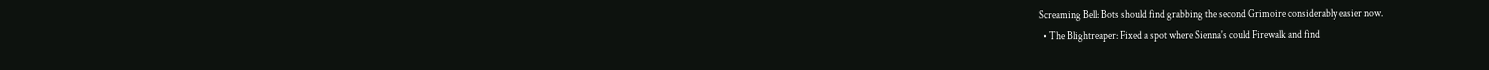Screaming Bell: Bots should find grabbing the second Grimoire considerably easier now.
  • The Blightreaper: Fixed a spot where Sienna's could Firewalk and find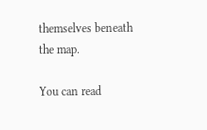themselves beneath the map.

You can read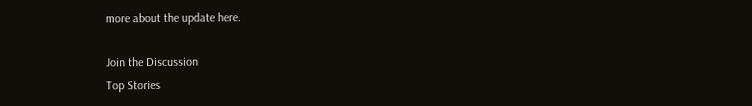more about the update here.

Join the Discussion
Top Stories